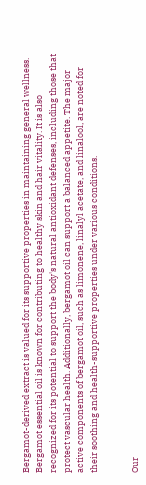Bergamot-derived extract is valued for its supportive properties in maintaining general wellness. Bergamot essential oil is known for contributing to healthy skin and hair vitality. It is also recognized for its potential to support the body's natural antioxidant defenses, including those that protect vascular health. Additionally, bergamot oil can support a balanced appetite. The major active components of bergamot oil, such as limonene, linalyl acetate, and linalool, are noted for their soothing and health-supportive properties under various conditions.


Our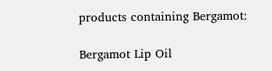products containing Bergamot:

Bergamot Lip Oil